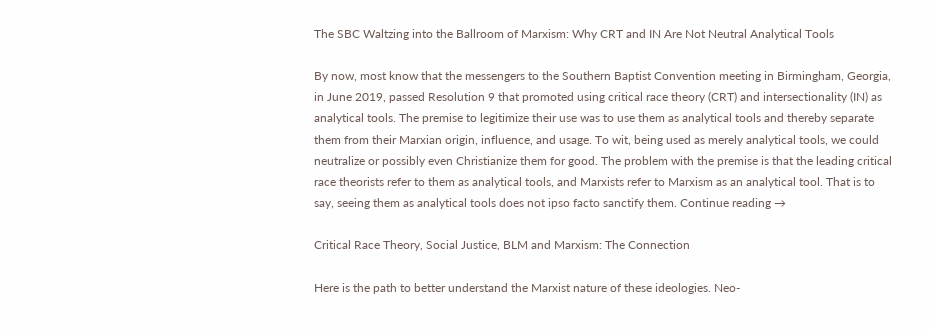The SBC Waltzing into the Ballroom of Marxism: Why CRT and IN Are Not Neutral Analytical Tools

By now, most know that the messengers to the Southern Baptist Convention meeting in Birmingham, Georgia, in June 2019, passed Resolution 9 that promoted using critical race theory (CRT) and intersectionality (IN) as analytical tools. The premise to legitimize their use was to use them as analytical tools and thereby separate them from their Marxian origin, influence, and usage. To wit, being used as merely analytical tools, we could neutralize or possibly even Christianize them for good. The problem with the premise is that the leading critical race theorists refer to them as analytical tools, and Marxists refer to Marxism as an analytical tool. That is to say, seeing them as analytical tools does not ipso facto sanctify them. Continue reading →

Critical Race Theory, Social Justice, BLM and Marxism: The Connection

Here is the path to better understand the Marxist nature of these ideologies. Neo-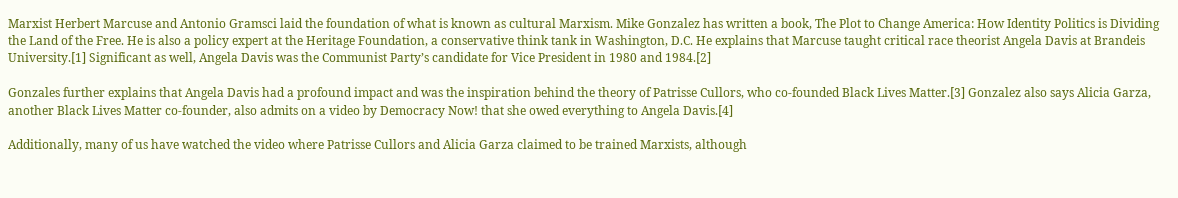Marxist Herbert Marcuse and Antonio Gramsci laid the foundation of what is known as cultural Marxism. Mike Gonzalez has written a book, The Plot to Change America: How Identity Politics is Dividing the Land of the Free. He is also a policy expert at the Heritage Foundation, a conservative think tank in Washington, D.C. He explains that Marcuse taught critical race theorist Angela Davis at Brandeis University.[1] Significant as well, Angela Davis was the Communist Party’s candidate for Vice President in 1980 and 1984.[2]

Gonzales further explains that Angela Davis had a profound impact and was the inspiration behind the theory of Patrisse Cullors, who co-founded Black Lives Matter.[3] Gonzalez also says Alicia Garza, another Black Lives Matter co-founder, also admits on a video by Democracy Now! that she owed everything to Angela Davis.[4]

Additionally, many of us have watched the video where Patrisse Cullors and Alicia Garza claimed to be trained Marxists, although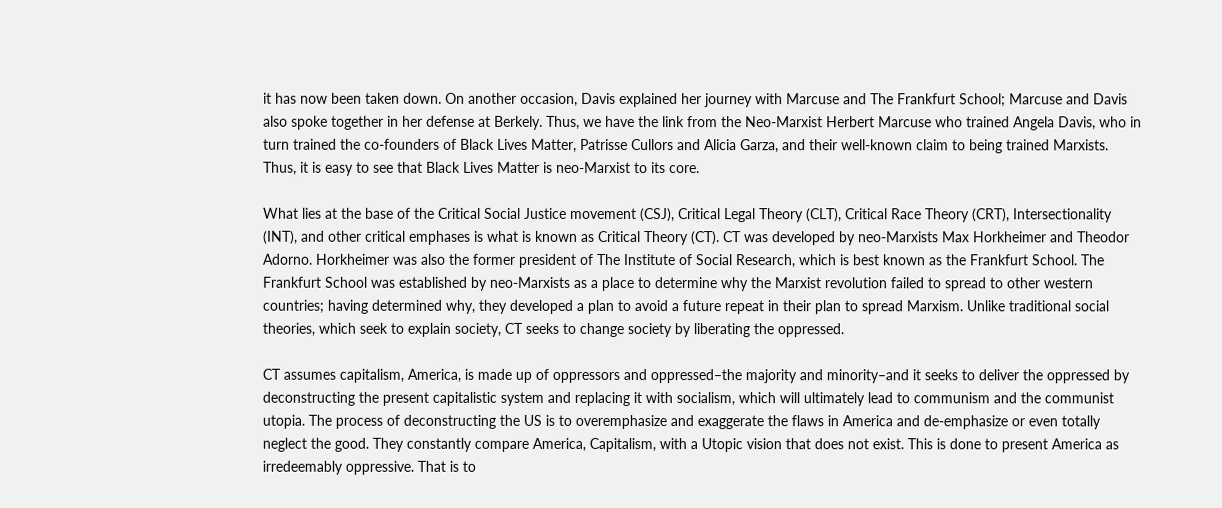it has now been taken down. On another occasion, Davis explained her journey with Marcuse and The Frankfurt School; Marcuse and Davis also spoke together in her defense at Berkely. Thus, we have the link from the Neo-Marxist Herbert Marcuse who trained Angela Davis, who in turn trained the co-founders of Black Lives Matter, Patrisse Cullors and Alicia Garza, and their well-known claim to being trained Marxists. Thus, it is easy to see that Black Lives Matter is neo-Marxist to its core.

What lies at the base of the Critical Social Justice movement (CSJ), Critical Legal Theory (CLT), Critical Race Theory (CRT), Intersectionality (INT), and other critical emphases is what is known as Critical Theory (CT). CT was developed by neo-Marxists Max Horkheimer and Theodor Adorno. Horkheimer was also the former president of The Institute of Social Research, which is best known as the Frankfurt School. The Frankfurt School was established by neo-Marxists as a place to determine why the Marxist revolution failed to spread to other western countries; having determined why, they developed a plan to avoid a future repeat in their plan to spread Marxism. Unlike traditional social theories, which seek to explain society, CT seeks to change society by liberating the oppressed.

CT assumes capitalism, America, is made up of oppressors and oppressed–the majority and minority–and it seeks to deliver the oppressed by deconstructing the present capitalistic system and replacing it with socialism, which will ultimately lead to communism and the communist utopia. The process of deconstructing the US is to overemphasize and exaggerate the flaws in America and de-emphasize or even totally neglect the good. They constantly compare America, Capitalism, with a Utopic vision that does not exist. This is done to present America as irredeemably oppressive. That is to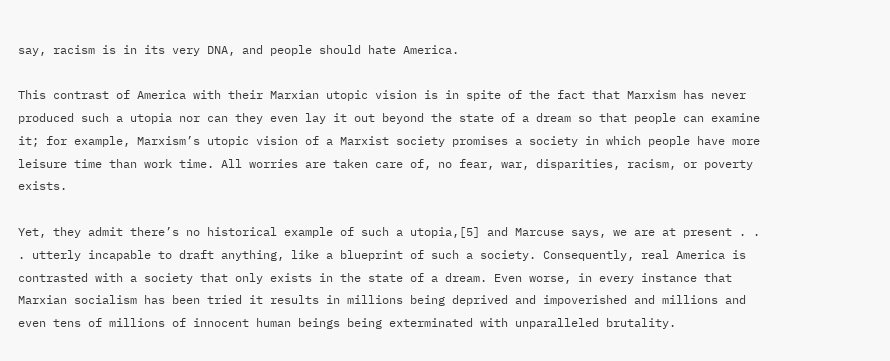say, racism is in its very DNA, and people should hate America.

This contrast of America with their Marxian utopic vision is in spite of the fact that Marxism has never produced such a utopia nor can they even lay it out beyond the state of a dream so that people can examine it; for example, Marxism’s utopic vision of a Marxist society promises a society in which people have more leisure time than work time. All worries are taken care of, no fear, war, disparities, racism, or poverty exists.

Yet, they admit there’s no historical example of such a utopia,[5] and Marcuse says, we are at present . . . utterly incapable to draft anything, like a blueprint of such a society. Consequently, real America is contrasted with a society that only exists in the state of a dream. Even worse, in every instance that Marxian socialism has been tried it results in millions being deprived and impoverished and millions and even tens of millions of innocent human beings being exterminated with unparalleled brutality.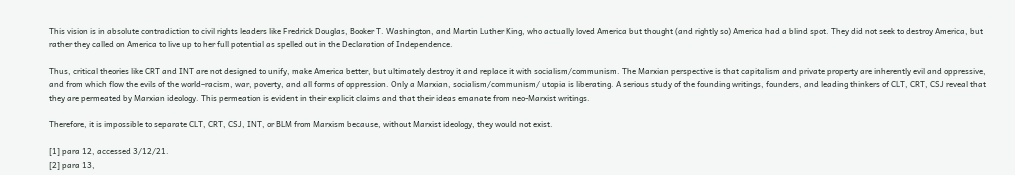This vision is in absolute contradiction to civil rights leaders like Fredrick Douglas, Booker T. Washington, and Martin Luther King, who actually loved America but thought (and rightly so) America had a blind spot. They did not seek to destroy America, but rather they called on America to live up to her full potential as spelled out in the Declaration of Independence.

Thus, critical theories like CRT and INT are not designed to unify, make America better, but ultimately destroy it and replace it with socialism/communism. The Marxian perspective is that capitalism and private property are inherently evil and oppressive, and from which flow the evils of the world–racism, war, poverty, and all forms of oppression. Only a Marxian, socialism/communism/ utopia is liberating. A serious study of the founding writings, founders, and leading thinkers of CLT, CRT, CSJ reveal that they are permeated by Marxian ideology. This permeation is evident in their explicit claims and that their ideas emanate from neo-Marxist writings.

Therefore, it is impossible to separate CLT, CRT, CSJ, INT, or BLM from Marxism because, without Marxist ideology, they would not exist.

[1] para 12, accessed 3/12/21.
[2] para 13,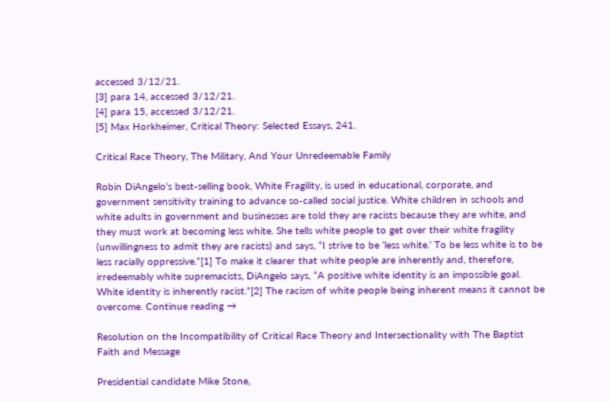accessed 3/12/21.
[3] para 14, accessed 3/12/21.
[4] para 15, accessed 3/12/21.
[5] Max Horkheimer, Critical Theory: Selected Essays, 241.

Critical Race Theory, The Military, And Your Unredeemable Family

Robin DiAngelo’s best-selling book, White Fragility, is used in educational, corporate, and government sensitivity training to advance so-called social justice. White children in schools and white adults in government and businesses are told they are racists because they are white, and they must work at becoming less white. She tells white people to get over their white fragility (unwillingness to admit they are racists) and says, “I strive to be ‘less white.’ To be less white is to be less racially oppressive.”[1] To make it clearer that white people are inherently and, therefore, irredeemably white supremacists, DiAngelo says, “A positive white identity is an impossible goal. White identity is inherently racist.”[2] The racism of white people being inherent means it cannot be overcome. Continue reading →

Resolution on the Incompatibility of Critical Race Theory and Intersectionality with The Baptist Faith and Message

Presidential candidate Mike Stone,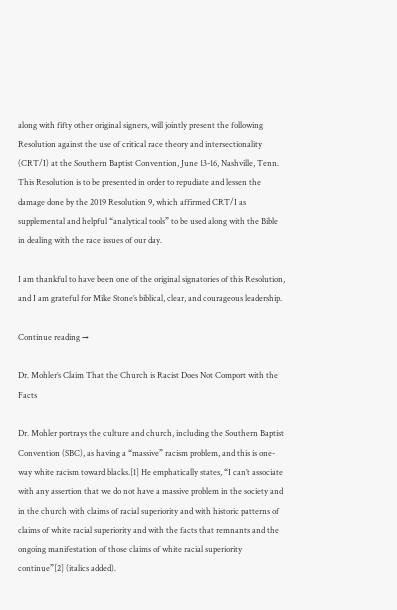along with fifty other original signers, will jointly present the following Resolution against the use of critical race theory and intersectionality (CRT/I) at the Southern Baptist Convention, June 13-16, Nashville, Tenn. This Resolution is to be presented in order to repudiate and lessen the damage done by the 2019 Resolution 9, which affirmed CRT/I as supplemental and helpful “analytical tools” to be used along with the Bible in dealing with the race issues of our day.

I am thankful to have been one of the original signatories of this Resolution, and I am grateful for Mike Stone’s biblical, clear, and courageous leadership.

Continue reading →

Dr. Mohler’s Claim That the Church is Racist Does Not Comport with the Facts

Dr. Mohler portrays the culture and church, including the Southern Baptist Convention (SBC), as having a “massive” racism problem, and this is one-way white racism toward blacks.[1] He emphatically states, “I can’t associate with any assertion that we do not have a massive problem in the society and in the church with claims of racial superiority and with historic patterns of claims of white racial superiority and with the facts that remnants and the ongoing manifestation of those claims of white racial superiority continue”[2] (italics added).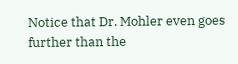Notice that Dr. Mohler even goes further than the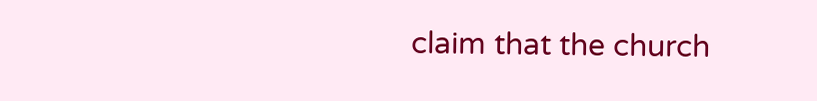claim that the church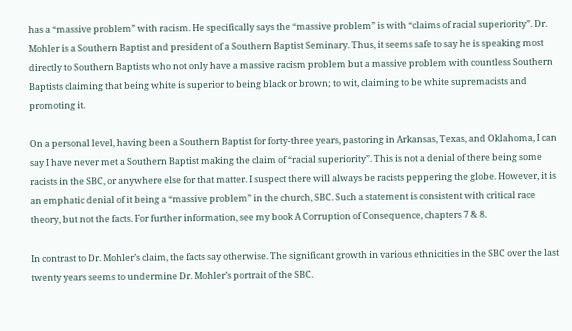has a “massive problem” with racism. He specifically says the “massive problem” is with “claims of racial superiority”. Dr. Mohler is a Southern Baptist and president of a Southern Baptist Seminary. Thus, it seems safe to say he is speaking most directly to Southern Baptists who not only have a massive racism problem but a massive problem with countless Southern Baptists claiming that being white is superior to being black or brown; to wit, claiming to be white supremacists and promoting it.

On a personal level, having been a Southern Baptist for forty-three years, pastoring in Arkansas, Texas, and Oklahoma, I can say I have never met a Southern Baptist making the claim of “racial superiority”. This is not a denial of there being some racists in the SBC, or anywhere else for that matter. I suspect there will always be racists peppering the globe. However, it is an emphatic denial of it being a “massive problem” in the church, SBC. Such a statement is consistent with critical race theory, but not the facts. For further information, see my book A Corruption of Consequence, chapters 7 & 8.

In contrast to Dr. Mohler’s claim, the facts say otherwise. The significant growth in various ethnicities in the SBC over the last twenty years seems to undermine Dr. Mohler’s portrait of the SBC.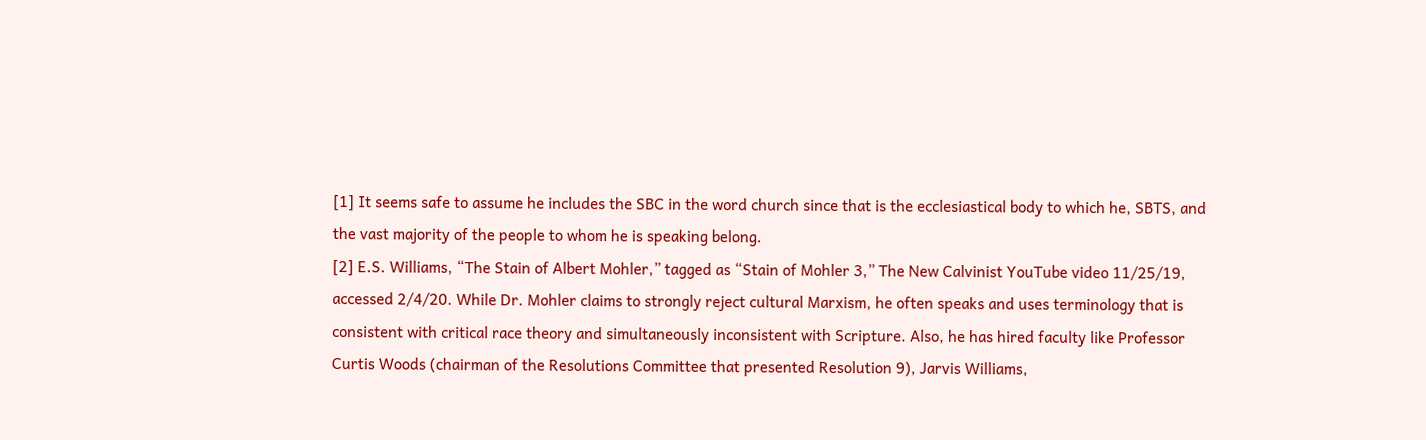[1] It seems safe to assume he includes the SBC in the word church since that is the ecclesiastical body to which he, SBTS, and the vast majority of the people to whom he is speaking belong.
[2] E.S. Williams, “The Stain of Albert Mohler,” tagged as “Stain of Mohler 3,” The New Calvinist YouTube video 11/25/19, accessed 2/4/20. While Dr. Mohler claims to strongly reject cultural Marxism, he often speaks and uses terminology that is consistent with critical race theory and simultaneously inconsistent with Scripture. Also, he has hired faculty like Professor Curtis Woods (chairman of the Resolutions Committee that presented Resolution 9), Jarvis Williams,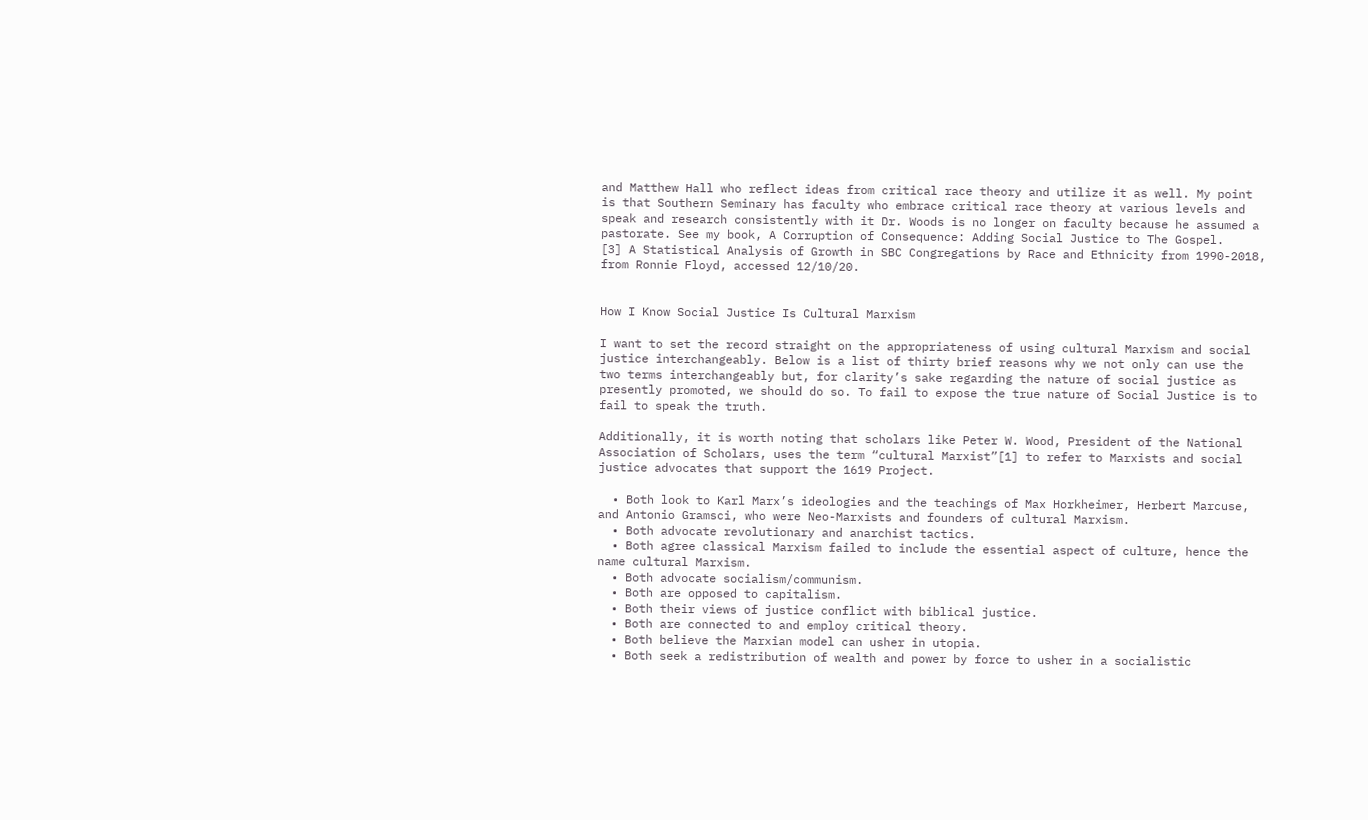and Matthew Hall who reflect ideas from critical race theory and utilize it as well. My point is that Southern Seminary has faculty who embrace critical race theory at various levels and speak and research consistently with it Dr. Woods is no longer on faculty because he assumed a pastorate. See my book, A Corruption of Consequence: Adding Social Justice to The Gospel.
[3] A Statistical Analysis of Growth in SBC Congregations by Race and Ethnicity from 1990-2018, from Ronnie Floyd, accessed 12/10/20.


How I Know Social Justice Is Cultural Marxism

I want to set the record straight on the appropriateness of using cultural Marxism and social justice interchangeably. Below is a list of thirty brief reasons why we not only can use the two terms interchangeably but, for clarity’s sake regarding the nature of social justice as presently promoted, we should do so. To fail to expose the true nature of Social Justice is to fail to speak the truth.

Additionally, it is worth noting that scholars like Peter W. Wood, President of the National Association of Scholars, uses the term “cultural Marxist”[1] to refer to Marxists and social justice advocates that support the 1619 Project.

  • Both look to Karl Marx’s ideologies and the teachings of Max Horkheimer, Herbert Marcuse, and Antonio Gramsci, who were Neo-Marxists and founders of cultural Marxism.
  • Both advocate revolutionary and anarchist tactics.
  • Both agree classical Marxism failed to include the essential aspect of culture, hence the name cultural Marxism.
  • Both advocate socialism/communism.
  • Both are opposed to capitalism.
  • Both their views of justice conflict with biblical justice.
  • Both are connected to and employ critical theory.
  • Both believe the Marxian model can usher in utopia.
  • Both seek a redistribution of wealth and power by force to usher in a socialistic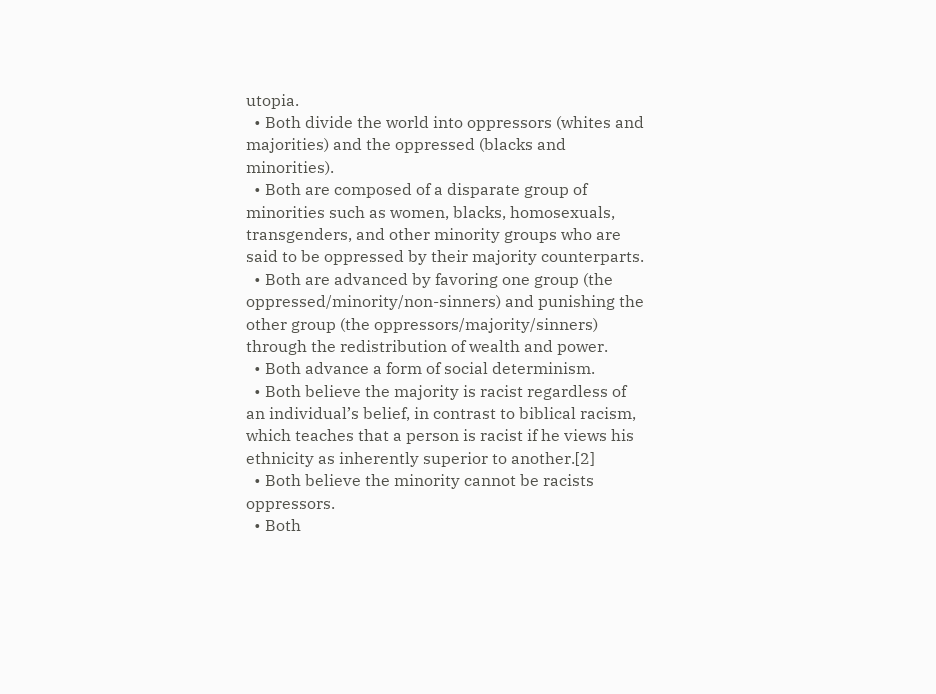utopia.
  • Both divide the world into oppressors (whites and majorities) and the oppressed (blacks and minorities).
  • Both are composed of a disparate group of minorities such as women, blacks, homosexuals, transgenders, and other minority groups who are said to be oppressed by their majority counterparts.
  • Both are advanced by favoring one group (the oppressed/minority/non-sinners) and punishing the other group (the oppressors/majority/sinners) through the redistribution of wealth and power.
  • Both advance a form of social determinism.
  • Both believe the majority is racist regardless of an individual’s belief, in contrast to biblical racism, which teaches that a person is racist if he views his ethnicity as inherently superior to another.[2]
  • Both believe the minority cannot be racists oppressors.
  • Both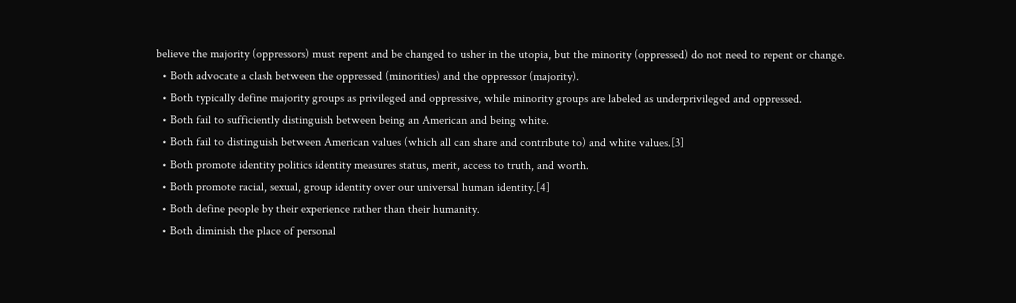believe the majority (oppressors) must repent and be changed to usher in the utopia, but the minority (oppressed) do not need to repent or change.
  • Both advocate a clash between the oppressed (minorities) and the oppressor (majority).
  • Both typically define majority groups as privileged and oppressive, while minority groups are labeled as underprivileged and oppressed.
  • Both fail to sufficiently distinguish between being an American and being white.
  • Both fail to distinguish between American values (which all can share and contribute to) and white values.[3]
  • Both promote identity politics identity measures status, merit, access to truth, and worth.
  • Both promote racial, sexual, group identity over our universal human identity.[4]
  • Both define people by their experience rather than their humanity.
  • Both diminish the place of personal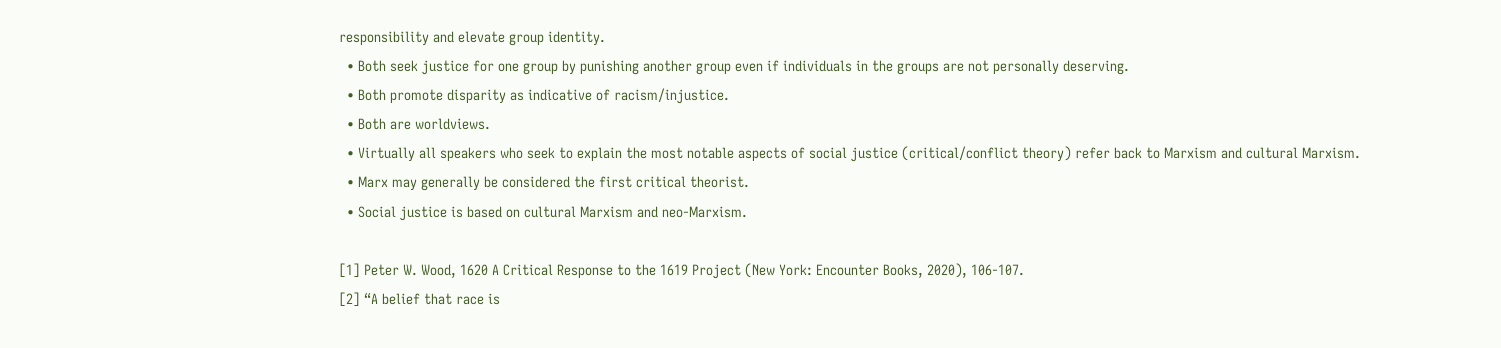responsibility and elevate group identity.
  • Both seek justice for one group by punishing another group even if individuals in the groups are not personally deserving.
  • Both promote disparity as indicative of racism/injustice.
  • Both are worldviews.
  • Virtually all speakers who seek to explain the most notable aspects of social justice (critical/conflict theory) refer back to Marxism and cultural Marxism.
  • Marx may generally be considered the first critical theorist.
  • Social justice is based on cultural Marxism and neo-Marxism.

[1] Peter W. Wood, 1620 A Critical Response to the 1619 Project (New York: Encounter Books, 2020), 106-107.
[2] “A belief that race is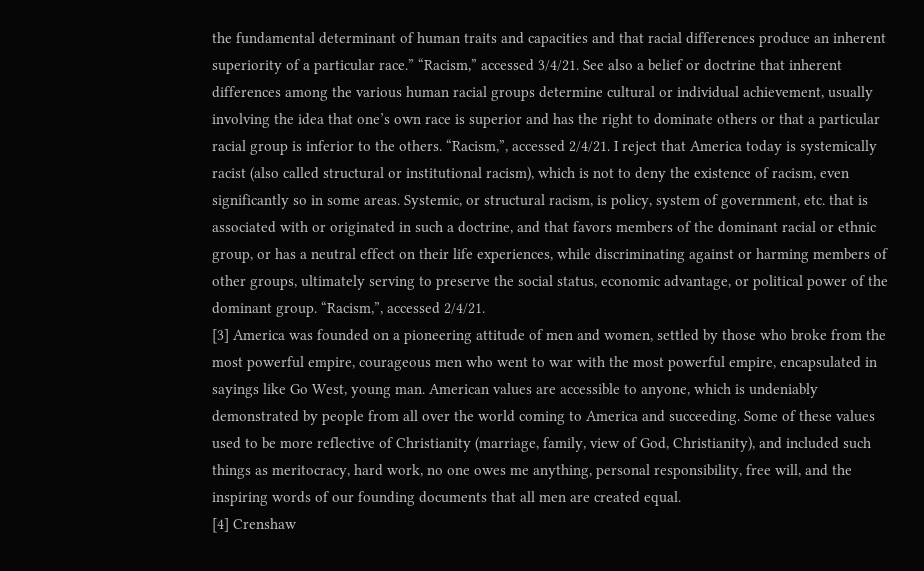the fundamental determinant of human traits and capacities and that racial differences produce an inherent superiority of a particular race.” “Racism,” accessed 3/4/21. See also a belief or doctrine that inherent differences among the various human racial groups determine cultural or individual achievement, usually involving the idea that one’s own race is superior and has the right to dominate others or that a particular racial group is inferior to the others. “Racism,”, accessed 2/4/21. I reject that America today is systemically racist (also called structural or institutional racism), which is not to deny the existence of racism, even significantly so in some areas. Systemic, or structural racism, is policy, system of government, etc. that is associated with or originated in such a doctrine, and that favors members of the dominant racial or ethnic group, or has a neutral effect on their life experiences, while discriminating against or harming members of other groups, ultimately serving to preserve the social status, economic advantage, or political power of the dominant group. “Racism,”, accessed 2/4/21.
[3] America was founded on a pioneering attitude of men and women, settled by those who broke from the most powerful empire, courageous men who went to war with the most powerful empire, encapsulated in sayings like Go West, young man. American values are accessible to anyone, which is undeniably demonstrated by people from all over the world coming to America and succeeding. Some of these values used to be more reflective of Christianity (marriage, family, view of God, Christianity), and included such things as meritocracy, hard work, no one owes me anything, personal responsibility, free will, and the inspiring words of our founding documents that all men are created equal.
[4] Crenshaw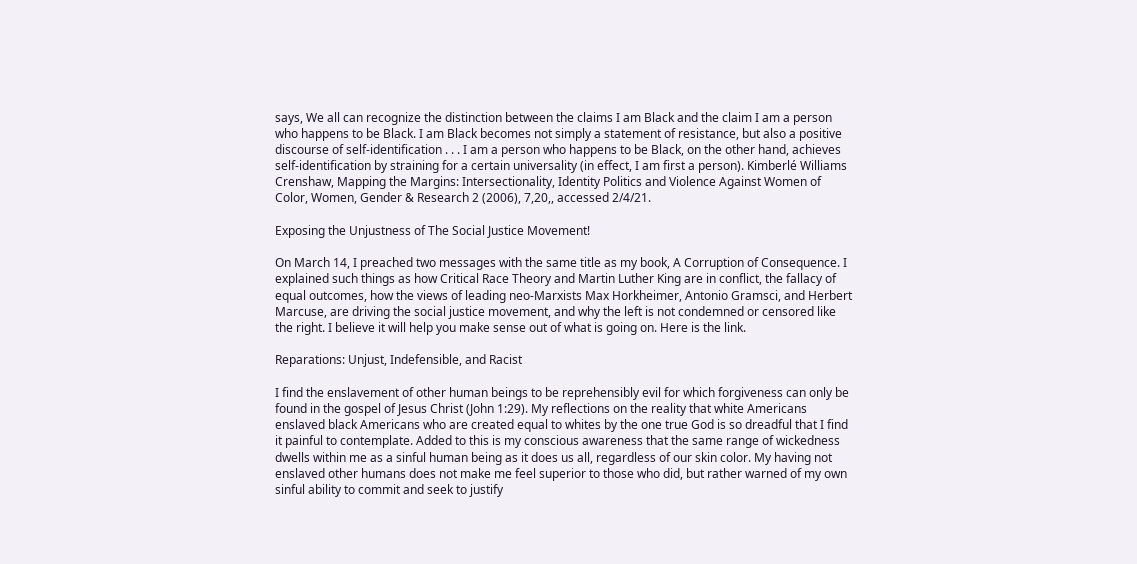says, We all can recognize the distinction between the claims I am Black and the claim I am a person who happens to be Black. I am Black becomes not simply a statement of resistance, but also a positive discourse of self-identification . . . I am a person who happens to be Black, on the other hand, achieves self-identification by straining for a certain universality (in effect, I am first a person). Kimberlé Williams Crenshaw, Mapping the Margins: Intersectionality, Identity Politics and Violence Against Women of Color, Women, Gender & Research 2 (2006), 7,20,, accessed 2/4/21.

Exposing the Unjustness of The Social Justice Movement!

On March 14, I preached two messages with the same title as my book, A Corruption of Consequence. I explained such things as how Critical Race Theory and Martin Luther King are in conflict, the fallacy of equal outcomes, how the views of leading neo-Marxists Max Horkheimer, Antonio Gramsci, and Herbert Marcuse, are driving the social justice movement, and why the left is not condemned or censored like the right. I believe it will help you make sense out of what is going on. Here is the link.

Reparations: Unjust, Indefensible, and Racist

I find the enslavement of other human beings to be reprehensibly evil for which forgiveness can only be found in the gospel of Jesus Christ (John 1:29). My reflections on the reality that white Americans enslaved black Americans who are created equal to whites by the one true God is so dreadful that I find it painful to contemplate. Added to this is my conscious awareness that the same range of wickedness dwells within me as a sinful human being as it does us all, regardless of our skin color. My having not enslaved other humans does not make me feel superior to those who did, but rather warned of my own sinful ability to commit and seek to justify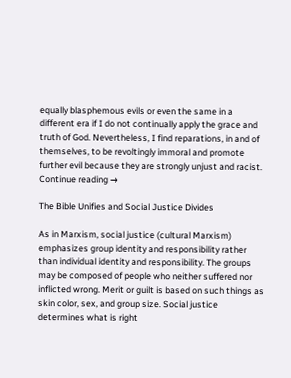equally blasphemous evils or even the same in a different era if I do not continually apply the grace and truth of God. Nevertheless, I find reparations, in and of themselves, to be revoltingly immoral and promote further evil because they are strongly unjust and racist. Continue reading →

The Bible Unifies and Social Justice Divides

As in Marxism, social justice (cultural Marxism) emphasizes group identity and responsibility rather than individual identity and responsibility. The groups may be composed of people who neither suffered nor inflicted wrong. Merit or guilt is based on such things as skin color, sex, and group size. Social justice determines what is right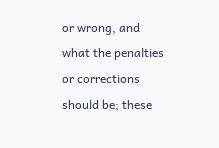or wrong, and what the penalties or corrections should be; these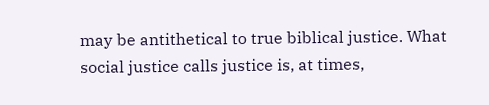may be antithetical to true biblical justice. What social justice calls justice is, at times,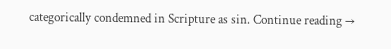categorically condemned in Scripture as sin. Continue reading →